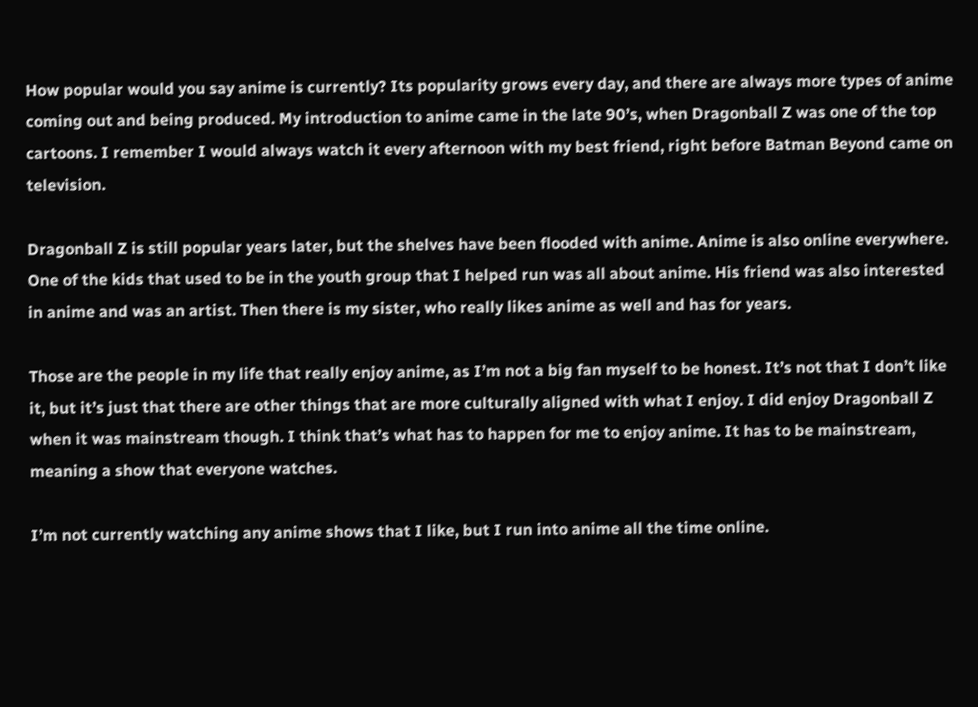How popular would you say anime is currently? Its popularity grows every day, and there are always more types of anime coming out and being produced. My introduction to anime came in the late 90’s, when Dragonball Z was one of the top cartoons. I remember I would always watch it every afternoon with my best friend, right before Batman Beyond came on television.

Dragonball Z is still popular years later, but the shelves have been flooded with anime. Anime is also online everywhere. One of the kids that used to be in the youth group that I helped run was all about anime. His friend was also interested in anime and was an artist. Then there is my sister, who really likes anime as well and has for years.

Those are the people in my life that really enjoy anime, as I’m not a big fan myself to be honest. It’s not that I don’t like it, but it’s just that there are other things that are more culturally aligned with what I enjoy. I did enjoy Dragonball Z when it was mainstream though. I think that’s what has to happen for me to enjoy anime. It has to be mainstream, meaning a show that everyone watches.

I’m not currently watching any anime shows that I like, but I run into anime all the time online.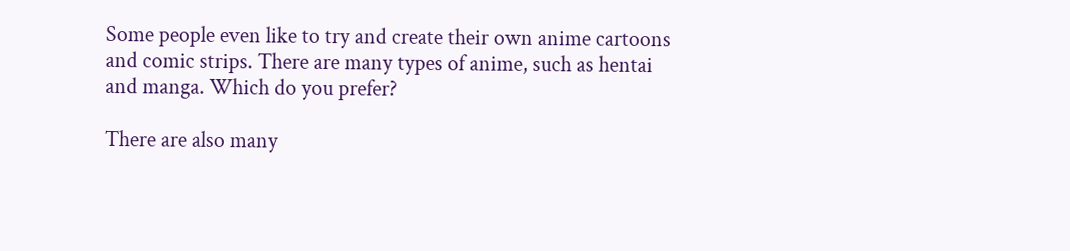Some people even like to try and create their own anime cartoons and comic strips. There are many types of anime, such as hentai and manga. Which do you prefer?

There are also many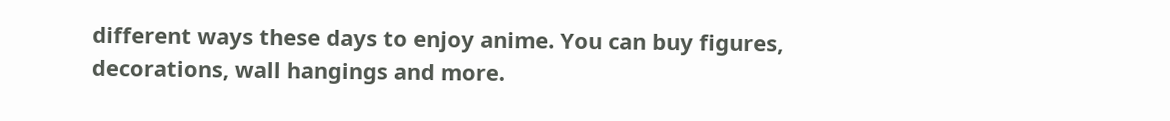different ways these days to enjoy anime. You can buy figures, decorations, wall hangings and more.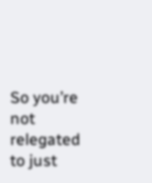So you’re not relegated to just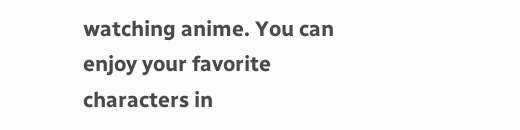watching anime. You can enjoy your favorite characters in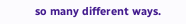so many different ways.